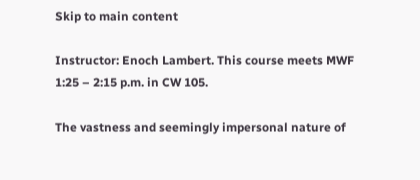Skip to main content

Instructor: Enoch Lambert. This course meets MWF 1:25 – 2:15 p.m. in CW 105.

The vastness and seemingly impersonal nature of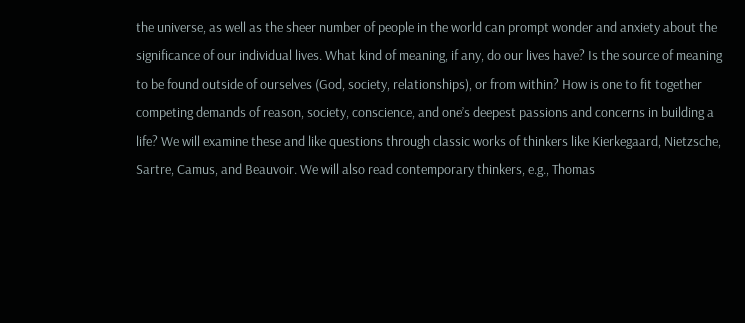the universe, as well as the sheer number of people in the world can prompt wonder and anxiety about the significance of our individual lives. What kind of meaning, if any, do our lives have? Is the source of meaning to be found outside of ourselves (God, society, relationships), or from within? How is one to fit together competing demands of reason, society, conscience, and one’s deepest passions and concerns in building a life? We will examine these and like questions through classic works of thinkers like Kierkegaard, Nietzsche, Sartre, Camus, and Beauvoir. We will also read contemporary thinkers, e.g., Thomas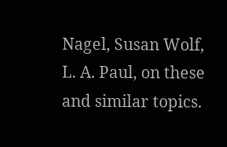Nagel, Susan Wolf, L. A. Paul, on these and similar topics.